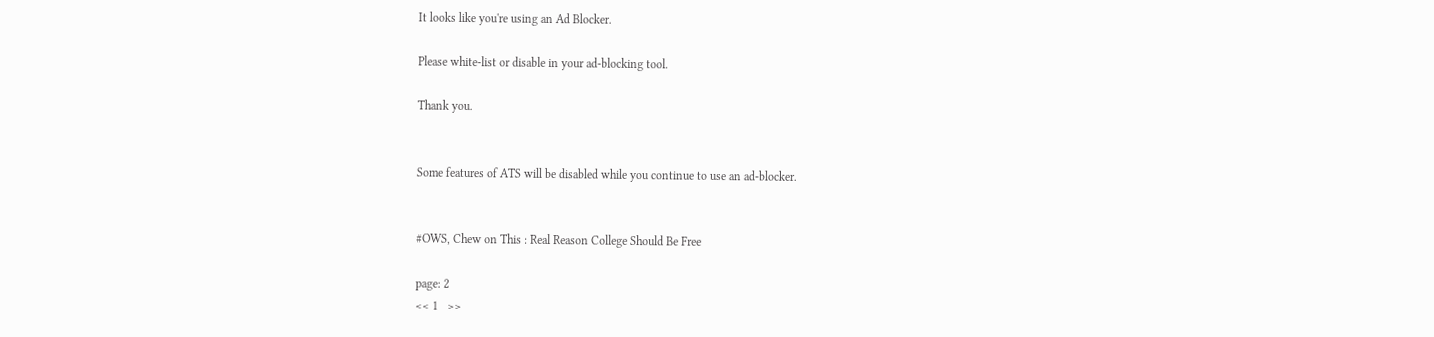It looks like you're using an Ad Blocker.

Please white-list or disable in your ad-blocking tool.

Thank you.


Some features of ATS will be disabled while you continue to use an ad-blocker.


#OWS, Chew on This : Real Reason College Should Be Free

page: 2
<< 1   >>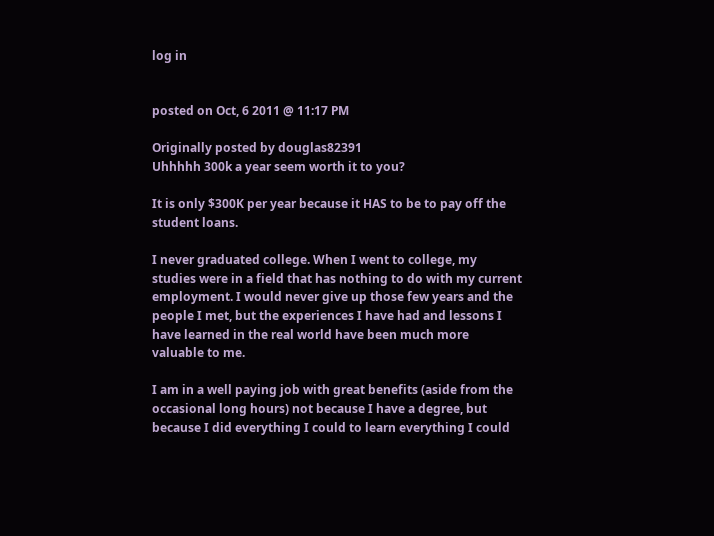log in


posted on Oct, 6 2011 @ 11:17 PM

Originally posted by douglas82391
Uhhhhh 300k a year seem worth it to you?

It is only $300K per year because it HAS to be to pay off the student loans.

I never graduated college. When I went to college, my studies were in a field that has nothing to do with my current employment. I would never give up those few years and the people I met, but the experiences I have had and lessons I have learned in the real world have been much more valuable to me.

I am in a well paying job with great benefits (aside from the occasional long hours) not because I have a degree, but because I did everything I could to learn everything I could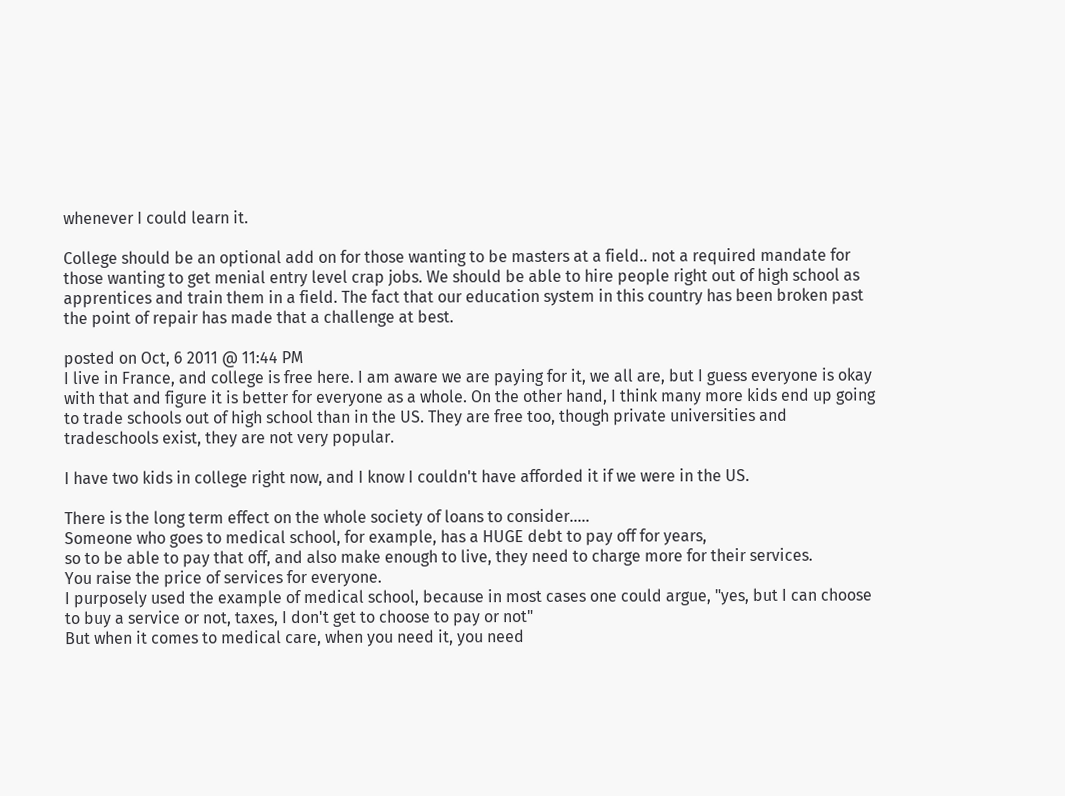whenever I could learn it.

College should be an optional add on for those wanting to be masters at a field.. not a required mandate for those wanting to get menial entry level crap jobs. We should be able to hire people right out of high school as apprentices and train them in a field. The fact that our education system in this country has been broken past the point of repair has made that a challenge at best.

posted on Oct, 6 2011 @ 11:44 PM
I live in France, and college is free here. I am aware we are paying for it, we all are, but I guess everyone is okay with that and figure it is better for everyone as a whole. On the other hand, I think many more kids end up going to trade schools out of high school than in the US. They are free too, though private universities and tradeschools exist, they are not very popular.

I have two kids in college right now, and I know I couldn't have afforded it if we were in the US.

There is the long term effect on the whole society of loans to consider.....
Someone who goes to medical school, for example, has a HUGE debt to pay off for years,
so to be able to pay that off, and also make enough to live, they need to charge more for their services.
You raise the price of services for everyone.
I purposely used the example of medical school, because in most cases one could argue, "yes, but I can choose to buy a service or not, taxes, I don't get to choose to pay or not"
But when it comes to medical care, when you need it, you need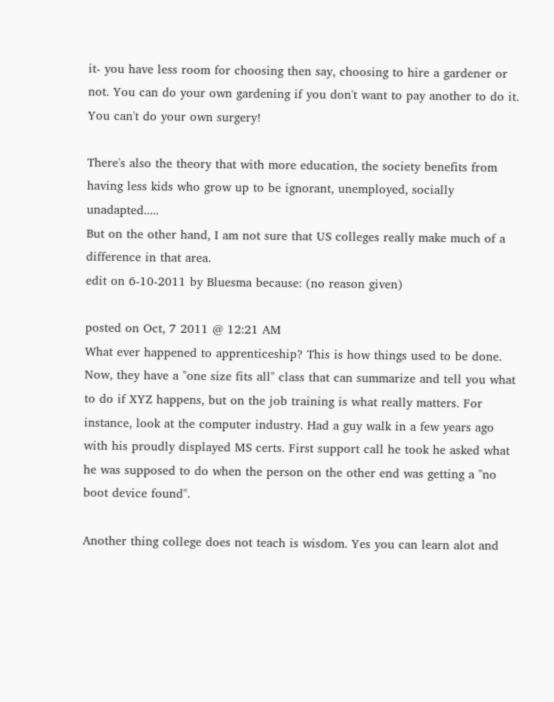it- you have less room for choosing then say, choosing to hire a gardener or not. You can do your own gardening if you don't want to pay another to do it. You can't do your own surgery!

There's also the theory that with more education, the society benefits from having less kids who grow up to be ignorant, unemployed, socially unadapted.....
But on the other hand, I am not sure that US colleges really make much of a difference in that area.
edit on 6-10-2011 by Bluesma because: (no reason given)

posted on Oct, 7 2011 @ 12:21 AM
What ever happened to apprenticeship? This is how things used to be done. Now, they have a "one size fits all" class that can summarize and tell you what to do if XYZ happens, but on the job training is what really matters. For instance, look at the computer industry. Had a guy walk in a few years ago with his proudly displayed MS certs. First support call he took he asked what he was supposed to do when the person on the other end was getting a "no boot device found".

Another thing college does not teach is wisdom. Yes you can learn alot and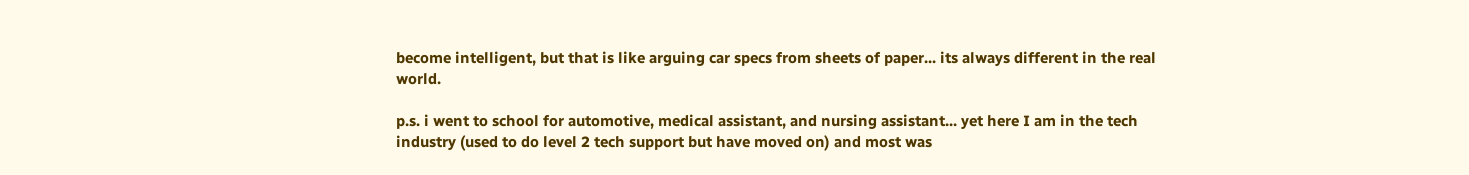become intelligent, but that is like arguing car specs from sheets of paper... its always different in the real world.

p.s. i went to school for automotive, medical assistant, and nursing assistant... yet here I am in the tech industry (used to do level 2 tech support but have moved on) and most was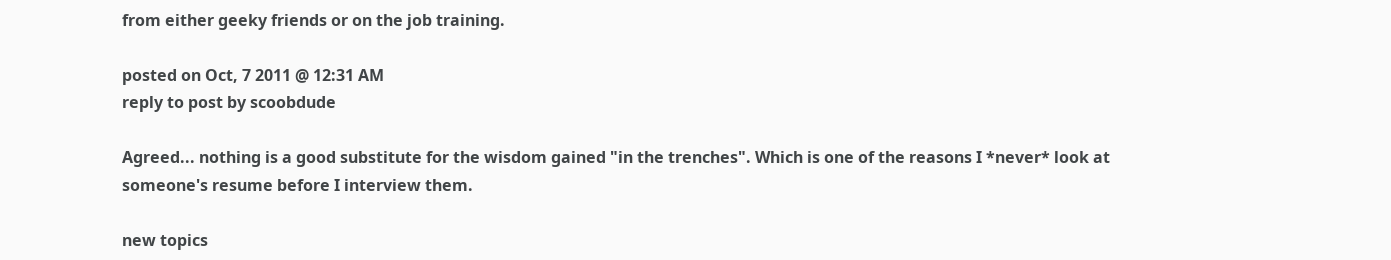from either geeky friends or on the job training.

posted on Oct, 7 2011 @ 12:31 AM
reply to post by scoobdude

Agreed... nothing is a good substitute for the wisdom gained "in the trenches". Which is one of the reasons I *never* look at someone's resume before I interview them.

new topics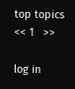top topics
<< 1   >>

log in